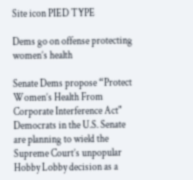Site icon PIED TYPE

Dems go on offense protecting women’s health

Senate Dems propose “Protect Women’s Health From Corporate Interference Act"
Democrats in the U.S. Senate are planning to wield the Supreme Court’s unpopular Hobby Lobby decision as a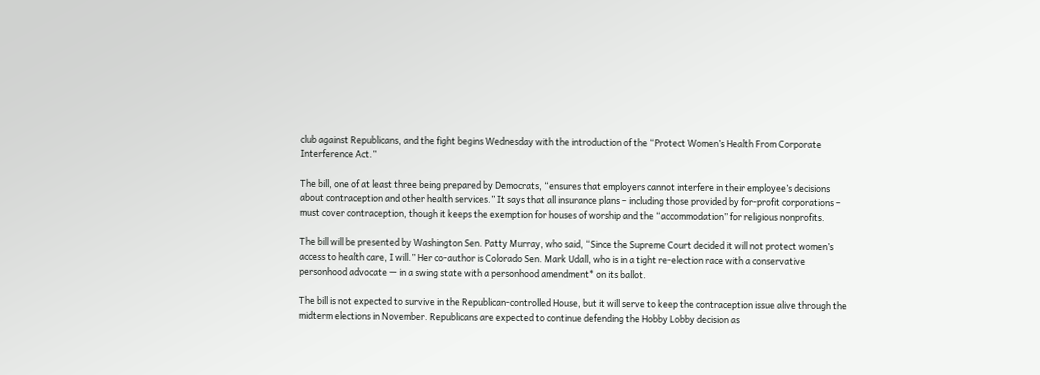club against Republicans, and the fight begins Wednesday with the introduction of the “Protect Women’s Health From Corporate Interference Act.”

The bill, one of at least three being prepared by Democrats, “ensures that employers cannot interfere in their employee’s decisions about contraception and other health services.” It says that all insurance plans – including those provided by for-profit corporations – must cover contraception, though it keeps the exemption for houses of worship and the “accommodation” for religious nonprofits.

The bill will be presented by Washington Sen. Patty Murray, who said, “Since the Supreme Court decided it will not protect women’s access to health care, I will.” Her co-author is Colorado Sen. Mark Udall, who is in a tight re-election race with a conservative personhood advocate — in a swing state with a personhood amendment* on its ballot.

The bill is not expected to survive in the Republican-controlled House, but it will serve to keep the contraception issue alive through the midterm elections in November. Republicans are expected to continue defending the Hobby Lobby decision as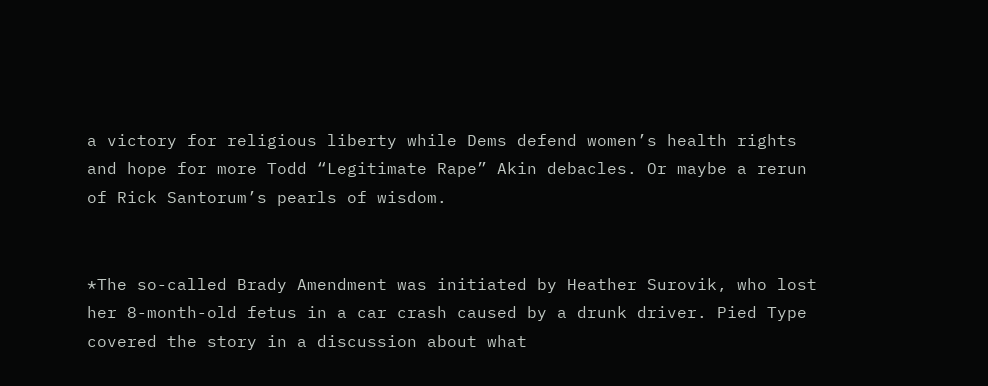a victory for religious liberty while Dems defend women’s health rights and hope for more Todd “Legitimate Rape” Akin debacles. Or maybe a rerun of Rick Santorum’s pearls of wisdom.


*The so-called Brady Amendment was initiated by Heather Surovik, who lost her 8-month-old fetus in a car crash caused by a drunk driver. Pied Type covered the story in a discussion about what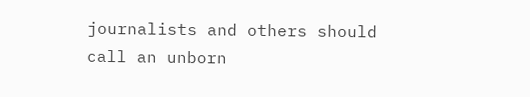journalists and others should call an unborn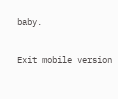baby.


Exit mobile version